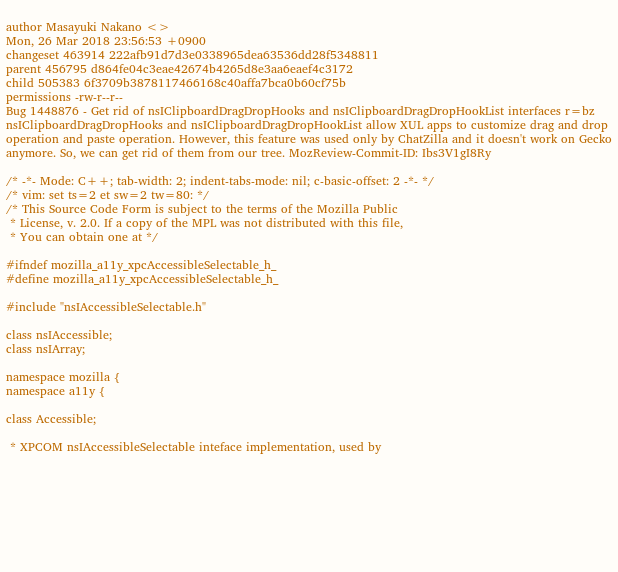author Masayuki Nakano <>
Mon, 26 Mar 2018 23:56:53 +0900
changeset 463914 222afb91d7d3e0338965dea63536dd28f5348811
parent 456795 d864fe04c3eae42674b4265d8e3aa6eaef4c3172
child 505383 6f3709b3878117466168c40affa7bca0b60cf75b
permissions -rw-r--r--
Bug 1448876 - Get rid of nsIClipboardDragDropHooks and nsIClipboardDragDropHookList interfaces r=bz nsIClipboardDragDropHooks and nsIClipboardDragDropHookList allow XUL apps to customize drag and drop operation and paste operation. However, this feature was used only by ChatZilla and it doesn't work on Gecko anymore. So, we can get rid of them from our tree. MozReview-Commit-ID: Ibs3V1gI8Ry

/* -*- Mode: C++; tab-width: 2; indent-tabs-mode: nil; c-basic-offset: 2 -*- */
/* vim: set ts=2 et sw=2 tw=80: */
/* This Source Code Form is subject to the terms of the Mozilla Public
 * License, v. 2.0. If a copy of the MPL was not distributed with this file,
 * You can obtain one at */

#ifndef mozilla_a11y_xpcAccessibleSelectable_h_
#define mozilla_a11y_xpcAccessibleSelectable_h_

#include "nsIAccessibleSelectable.h"

class nsIAccessible;
class nsIArray;

namespace mozilla {
namespace a11y {

class Accessible;

 * XPCOM nsIAccessibleSelectable inteface implementation, used by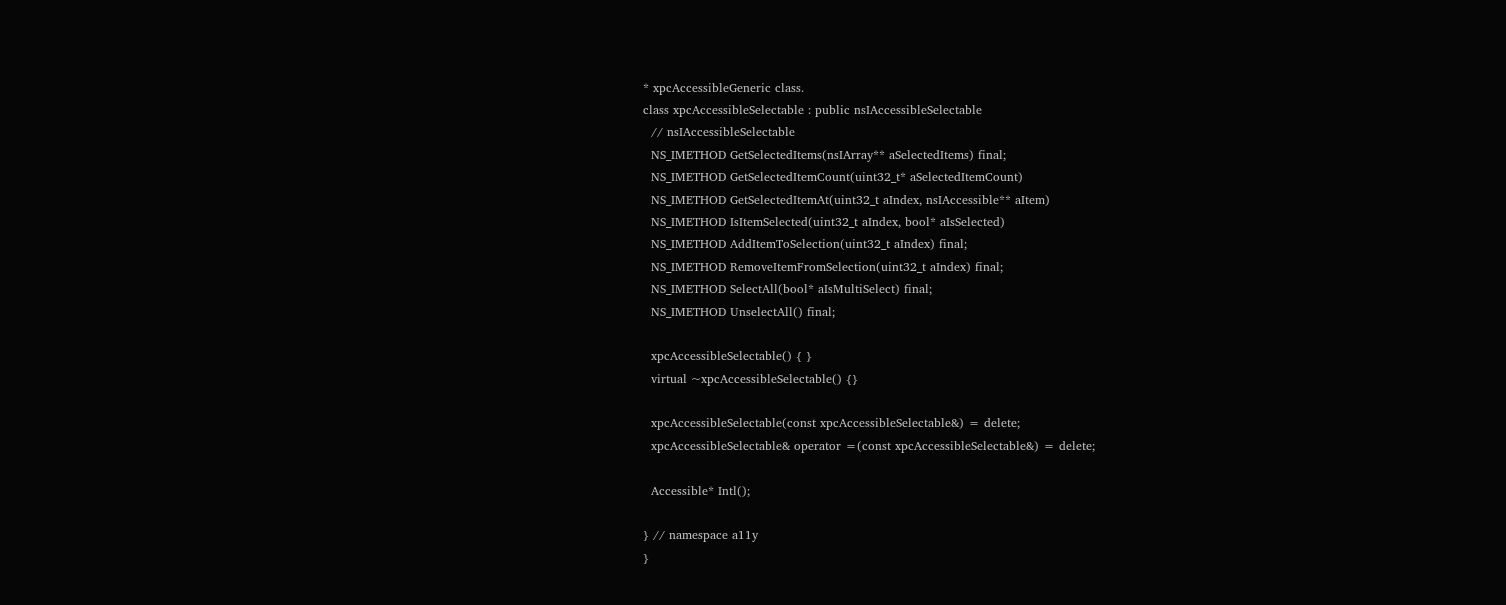* xpcAccessibleGeneric class.
class xpcAccessibleSelectable : public nsIAccessibleSelectable
  // nsIAccessibleSelectable
  NS_IMETHOD GetSelectedItems(nsIArray** aSelectedItems) final;
  NS_IMETHOD GetSelectedItemCount(uint32_t* aSelectedItemCount)
  NS_IMETHOD GetSelectedItemAt(uint32_t aIndex, nsIAccessible** aItem)
  NS_IMETHOD IsItemSelected(uint32_t aIndex, bool* aIsSelected)
  NS_IMETHOD AddItemToSelection(uint32_t aIndex) final;
  NS_IMETHOD RemoveItemFromSelection(uint32_t aIndex) final;
  NS_IMETHOD SelectAll(bool* aIsMultiSelect) final;
  NS_IMETHOD UnselectAll() final;

  xpcAccessibleSelectable() { }
  virtual ~xpcAccessibleSelectable() {}

  xpcAccessibleSelectable(const xpcAccessibleSelectable&) = delete;
  xpcAccessibleSelectable& operator =(const xpcAccessibleSelectable&) = delete;

  Accessible* Intl();

} // namespace a11y
}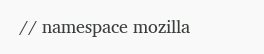// namespace mozilla